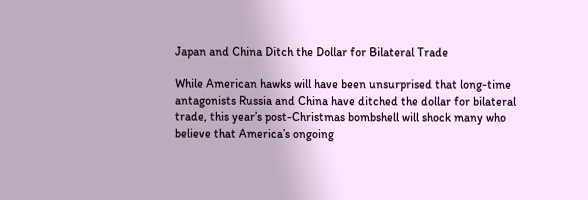Japan and China Ditch the Dollar for Bilateral Trade

While American hawks will have been unsurprised that long-time antagonists Russia and China have ditched the dollar for bilateral trade, this year’s post-Christmas bombshell will shock many who believe that America’s ongoing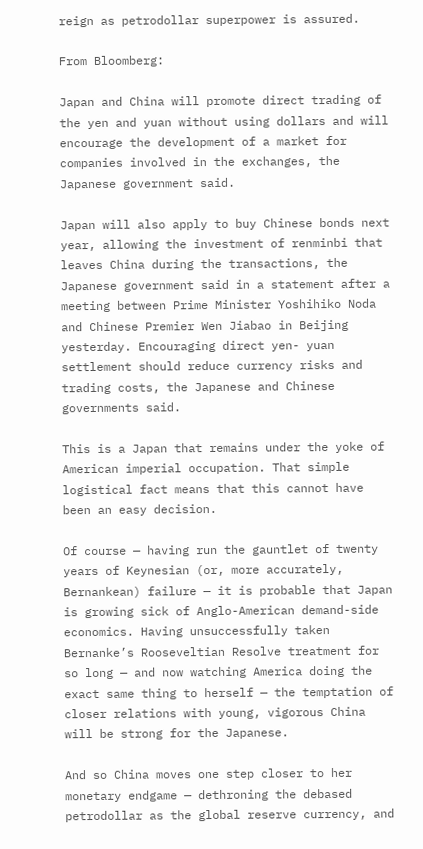reign as petrodollar superpower is assured.

From Bloomberg:

Japan and China will promote direct trading of the yen and yuan without using dollars and will encourage the development of a market for companies involved in the exchanges, the Japanese government said.

Japan will also apply to buy Chinese bonds next year, allowing the investment of renminbi that leaves China during the transactions, the Japanese government said in a statement after a meeting between Prime Minister Yoshihiko Noda and Chinese Premier Wen Jiabao in Beijing yesterday. Encouraging direct yen- yuan settlement should reduce currency risks and trading costs, the Japanese and Chinese governments said.

This is a Japan that remains under the yoke of American imperial occupation. That simple logistical fact means that this cannot have been an easy decision.

Of course — having run the gauntlet of twenty years of Keynesian (or, more accurately, Bernankean) failure — it is probable that Japan is growing sick of Anglo-American demand-side economics. Having unsuccessfully taken Bernanke’s Rooseveltian Resolve treatment for so long — and now watching America doing the exact same thing to herself — the temptation of closer relations with young, vigorous China will be strong for the Japanese.

And so China moves one step closer to her monetary endgame — dethroning the debased petrodollar as the global reserve currency, and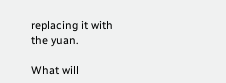replacing it with the yuan.

What will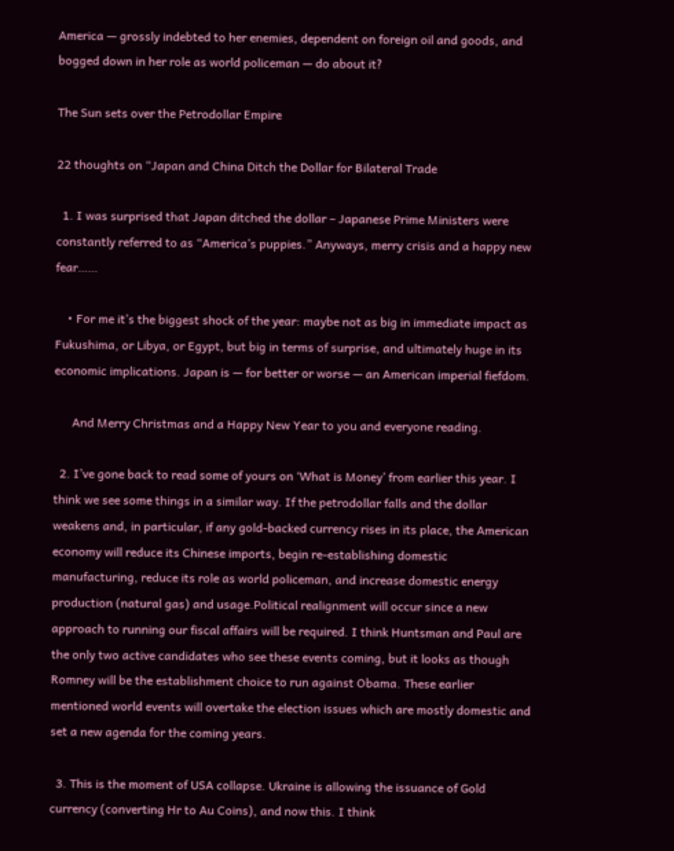America — grossly indebted to her enemies, dependent on foreign oil and goods, and bogged down in her role as world policeman — do about it?

The Sun sets over the Petrodollar Empire

22 thoughts on “Japan and China Ditch the Dollar for Bilateral Trade

  1. I was surprised that Japan ditched the dollar – Japanese Prime Ministers were constantly referred to as “America’s puppies.” Anyways, merry crisis and a happy new fear……

    • For me it’s the biggest shock of the year: maybe not as big in immediate impact as Fukushima, or Libya, or Egypt, but big in terms of surprise, and ultimately huge in its economic implications. Japan is — for better or worse — an American imperial fiefdom.

      And Merry Christmas and a Happy New Year to you and everyone reading.

  2. I’ve gone back to read some of yours on ‘What is Money’ from earlier this year. I think we see some things in a similar way. If the petrodollar falls and the dollar weakens and, in particular, if any gold-backed currency rises in its place, the American economy will reduce its Chinese imports, begin re-establishing domestic manufacturing, reduce its role as world policeman, and increase domestic energy production (natural gas) and usage.Political realignment will occur since a new approach to running our fiscal affairs will be required. I think Huntsman and Paul are the only two active candidates who see these events coming, but it looks as though Romney will be the establishment choice to run against Obama. These earlier mentioned world events will overtake the election issues which are mostly domestic and set a new agenda for the coming years.

  3. This is the moment of USA collapse. Ukraine is allowing the issuance of Gold currency (converting Hr to Au Coins), and now this. I think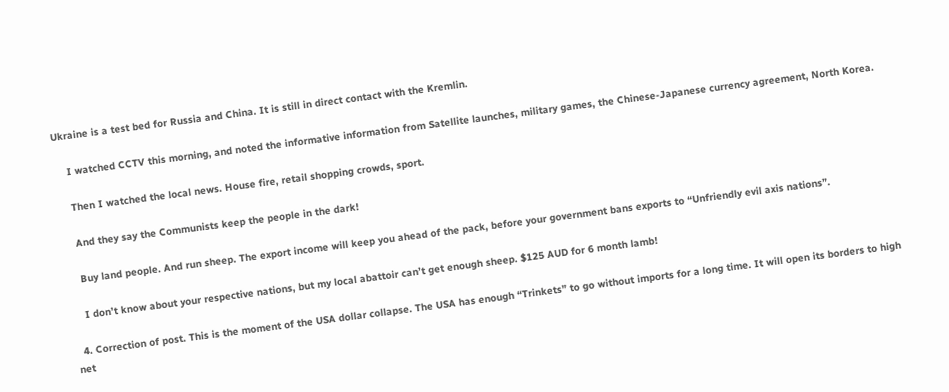Ukraine is a test bed for Russia and China. It is still in direct contact with the Kremlin.

    I watched CCTV this morning, and noted the informative information from Satellite launches, military games, the Chinese-Japanese currency agreement, North Korea.

    Then I watched the local news. House fire, retail shopping crowds, sport.

    And they say the Communists keep the people in the dark!

    Buy land people. And run sheep. The export income will keep you ahead of the pack, before your government bans exports to “Unfriendly evil axis nations”.

    I don’t know about your respective nations, but my local abattoir can’t get enough sheep. $125 AUD for 6 month lamb!

  4. Correction of post. This is the moment of the USA dollar collapse. The USA has enough “Trinkets” to go without imports for a long time. It will open its borders to high net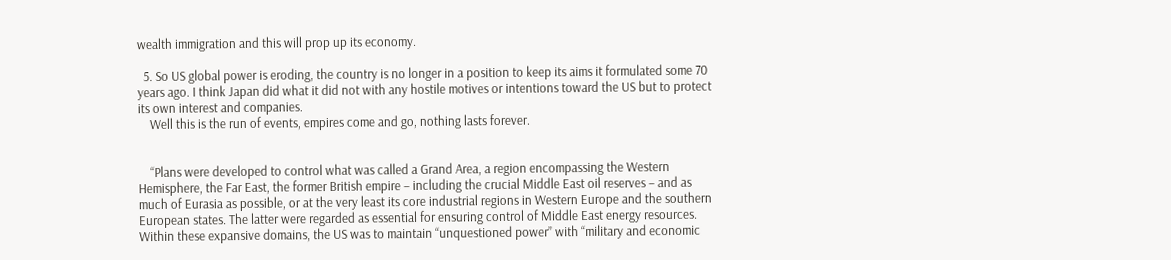wealth immigration and this will prop up its economy.

  5. So US global power is eroding, the country is no longer in a position to keep its aims it formulated some 70 years ago. I think Japan did what it did not with any hostile motives or intentions toward the US but to protect its own interest and companies.
    Well this is the run of events, empires come and go, nothing lasts forever.


    “Plans were developed to control what was called a Grand Area, a region encompassing the Western Hemisphere, the Far East, the former British empire – including the crucial Middle East oil reserves – and as much of Eurasia as possible, or at the very least its core industrial regions in Western Europe and the southern European states. The latter were regarded as essential for ensuring control of Middle East energy resources. Within these expansive domains, the US was to maintain “unquestioned power” with “military and economic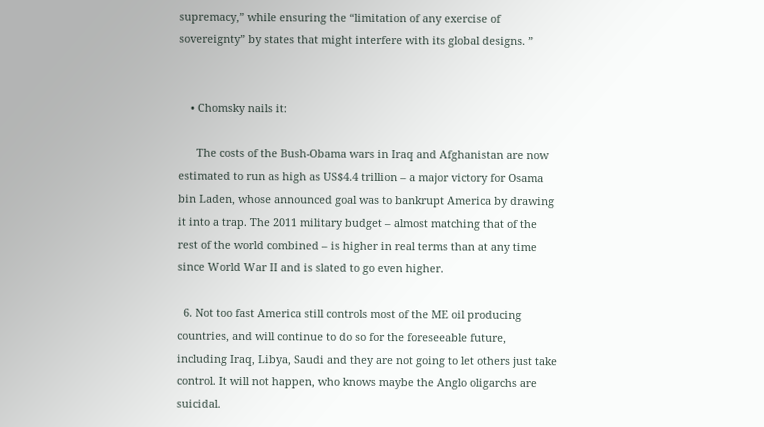supremacy,” while ensuring the “limitation of any exercise of sovereignty” by states that might interfere with its global designs. ”


    • Chomsky nails it:

      The costs of the Bush-Obama wars in Iraq and Afghanistan are now estimated to run as high as US$4.4 trillion – a major victory for Osama bin Laden, whose announced goal was to bankrupt America by drawing it into a trap. The 2011 military budget – almost matching that of the rest of the world combined – is higher in real terms than at any time since World War II and is slated to go even higher.

  6. Not too fast America still controls most of the ME oil producing countries, and will continue to do so for the foreseeable future, including Iraq, Libya, Saudi and they are not going to let others just take control. It will not happen, who knows maybe the Anglo oligarchs are suicidal.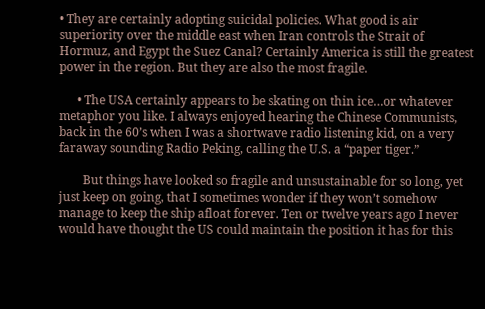• They are certainly adopting suicidal policies. What good is air superiority over the middle east when Iran controls the Strait of Hormuz, and Egypt the Suez Canal? Certainly America is still the greatest power in the region. But they are also the most fragile.

      • The USA certainly appears to be skating on thin ice…or whatever metaphor you like. I always enjoyed hearing the Chinese Communists, back in the 60’s when I was a shortwave radio listening kid, on a very faraway sounding Radio Peking, calling the U.S. a “paper tiger.”

        But things have looked so fragile and unsustainable for so long, yet just keep on going, that I sometimes wonder if they won’t somehow manage to keep the ship afloat forever. Ten or twelve years ago I never would have thought the US could maintain the position it has for this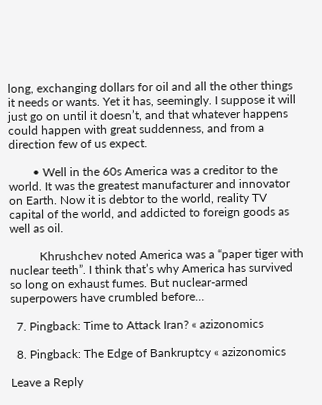long, exchanging dollars for oil and all the other things it needs or wants. Yet it has, seemingly. I suppose it will just go on until it doesn’t, and that whatever happens could happen with great suddenness, and from a direction few of us expect.

        • Well in the 60s America was a creditor to the world. It was the greatest manufacturer and innovator on Earth. Now it is debtor to the world, reality TV capital of the world, and addicted to foreign goods as well as oil.

          Khrushchev noted America was a “paper tiger with nuclear teeth”. I think that’s why America has survived so long on exhaust fumes. But nuclear-armed superpowers have crumbled before…

  7. Pingback: Time to Attack Iran? « azizonomics

  8. Pingback: The Edge of Bankruptcy « azizonomics

Leave a Reply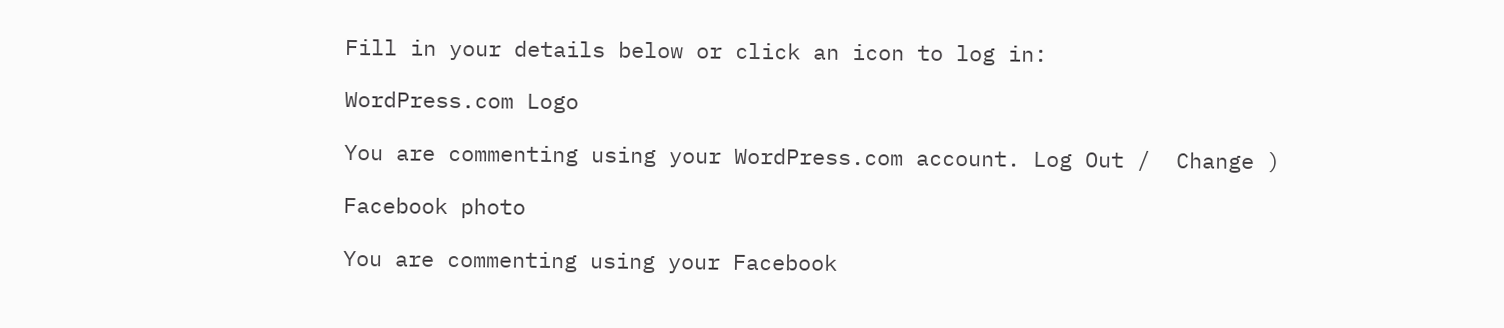Fill in your details below or click an icon to log in:

WordPress.com Logo

You are commenting using your WordPress.com account. Log Out /  Change )

Facebook photo

You are commenting using your Facebook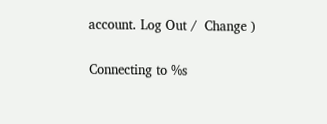account. Log Out /  Change )

Connecting to %s